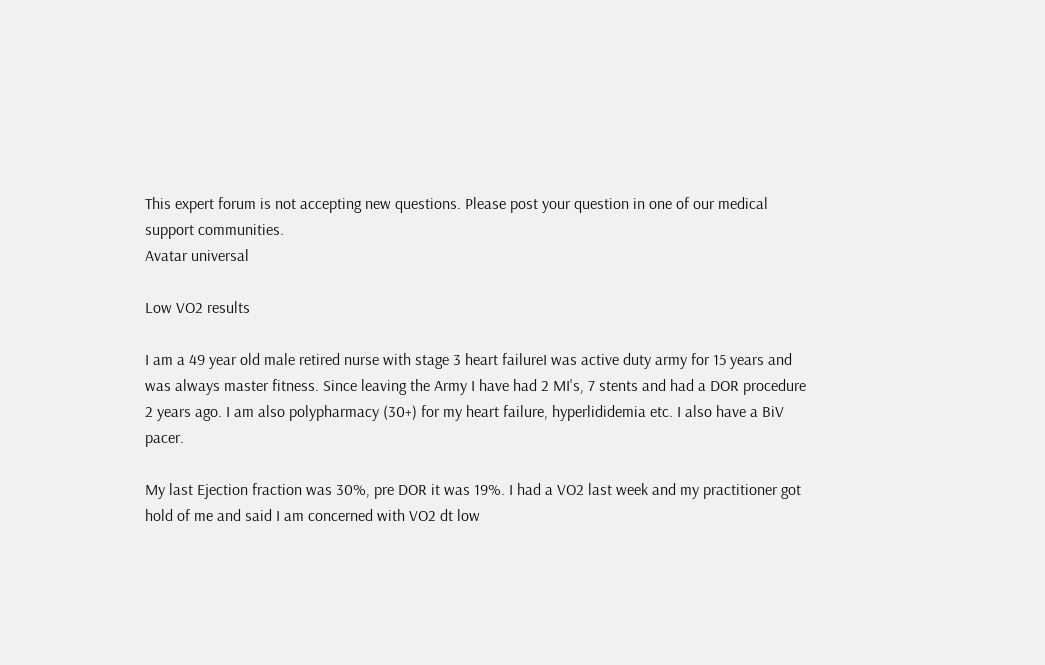This expert forum is not accepting new questions. Please post your question in one of our medical support communities.
Avatar universal

Low VO2 results

I am a 49 year old male retired nurse with stage 3 heart failureI was active duty army for 15 years and was always master fitness. Since leaving the Army I have had 2 MI's, 7 stents and had a DOR procedure 2 years ago. I am also polypharmacy (30+) for my heart failure, hyperlididemia etc. I also have a BiV pacer.

My last Ejection fraction was 30%, pre DOR it was 19%. I had a VO2 last week and my practitioner got hold of me and said I am concerned with VO2 dt low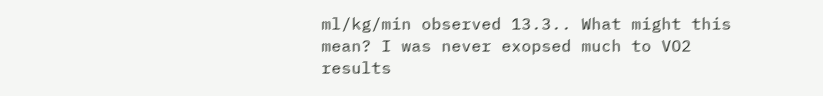ml/kg/min observed 13.3.. What might this mean? I was never exopsed much to VO2 results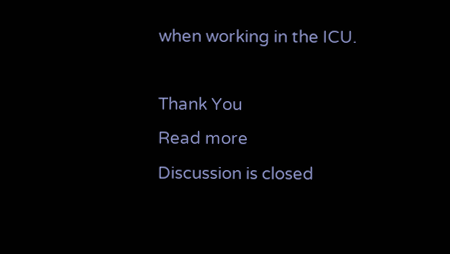when working in the ICU.

Thank You
Read more
Discussion is closed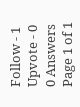Follow - 1
Upvote - 0
0 Answers
Page 1 of 1